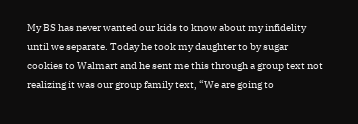My BS has never wanted our kids to know about my infidelity until we separate. Today he took my daughter to by sugar cookies to Walmart and he sent me this through a group text not realizing it was our group family text, “We are going to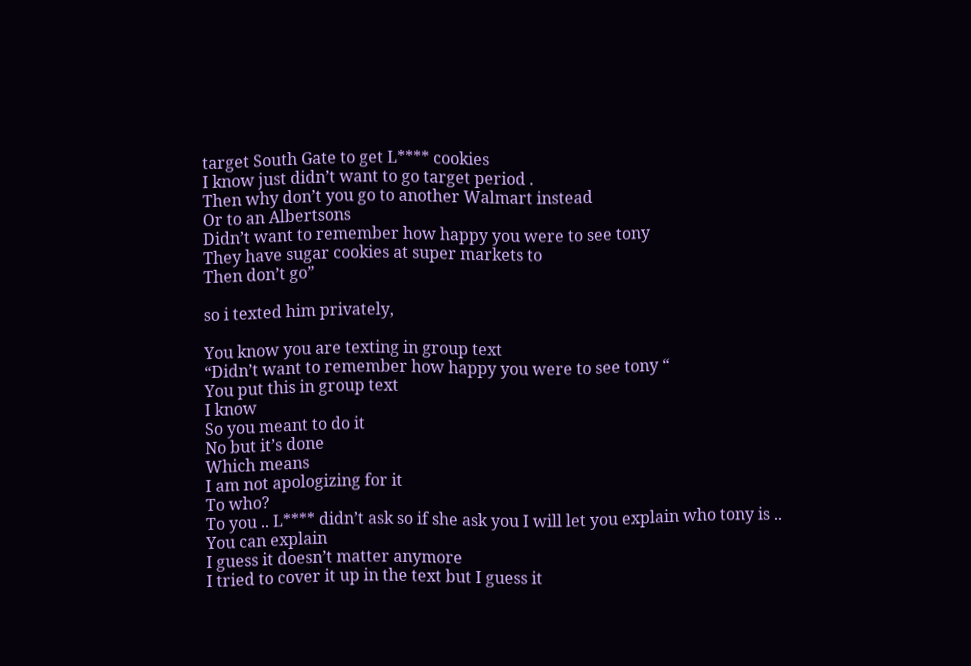target South Gate to get L**** cookies
I know just didn’t want to go target period .
Then why don’t you go to another Walmart instead
Or to an Albertsons
Didn’t want to remember how happy you were to see tony
They have sugar cookies at super markets to
Then don’t go”

so i texted him privately,

You know you are texting in group text
“Didn’t want to remember how happy you were to see tony “
You put this in group text
I know
So you meant to do it
No but it’s done
Which means
I am not apologizing for it
To who?
To you .. L**** didn’t ask so if she ask you I will let you explain who tony is ..
You can explain
I guess it doesn’t matter anymore
I tried to cover it up in the text but I guess it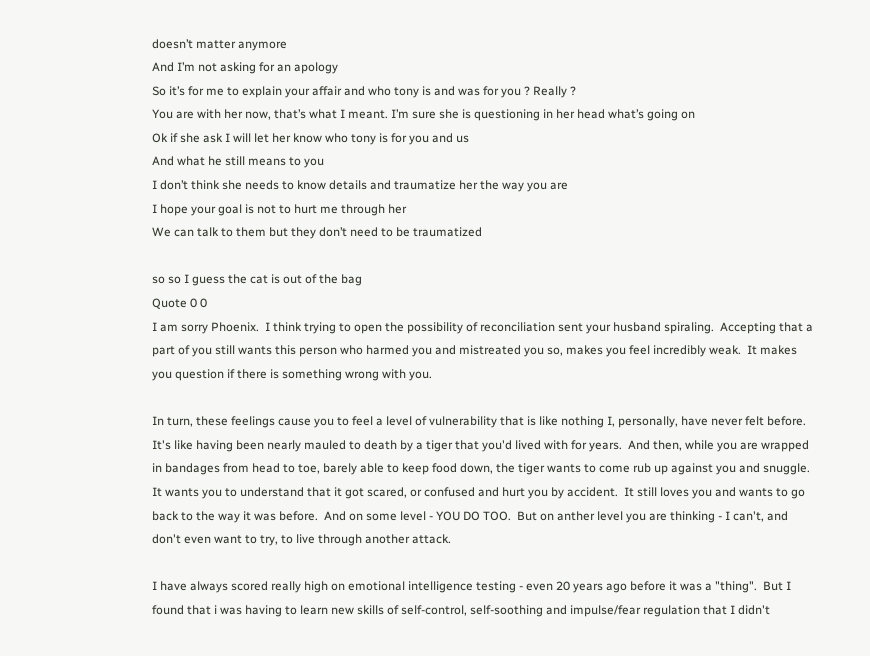doesn’t matter anymore
And I’m not asking for an apology
So it’s for me to explain your affair and who tony is and was for you ? Really ?
You are with her now, that’s what I meant. I’m sure she is questioning in her head what’s going on
Ok if she ask I will let her know who tony is for you and us
And what he still means to you
I don’t think she needs to know details and traumatize her the way you are
I hope your goal is not to hurt me through her
We can talk to them but they don’t need to be traumatized

so so I guess the cat is out of the bag
Quote 0 0
I am sorry Phoenix.  I think trying to open the possibility of reconciliation sent your husband spiraling.  Accepting that a part of you still wants this person who harmed you and mistreated you so, makes you feel incredibly weak.  It makes you question if there is something wrong with you.

In turn, these feelings cause you to feel a level of vulnerability that is like nothing I, personally, have never felt before.  It's like having been nearly mauled to death by a tiger that you'd lived with for years.  And then, while you are wrapped in bandages from head to toe, barely able to keep food down, the tiger wants to come rub up against you and snuggle.  It wants you to understand that it got scared, or confused and hurt you by accident.  It still loves you and wants to go back to the way it was before.  And on some level - YOU DO TOO.  But on anther level you are thinking - I can't, and don't even want to try, to live through another attack.

I have always scored really high on emotional intelligence testing - even 20 years ago before it was a "thing".  But I found that i was having to learn new skills of self-control, self-soothing and impulse/fear regulation that I didn't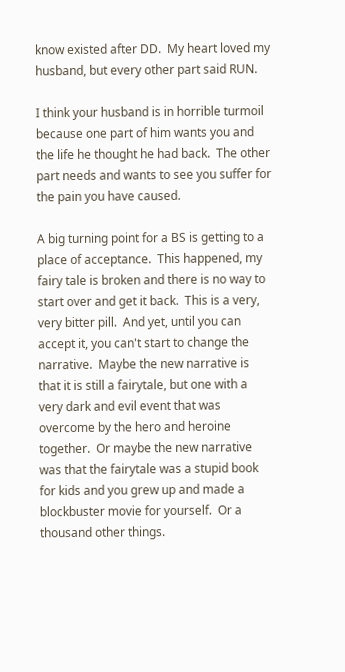know existed after DD.  My heart loved my husband, but every other part said RUN.

I think your husband is in horrible turmoil because one part of him wants you and the life he thought he had back.  The other part needs and wants to see you suffer for the pain you have caused.

A big turning point for a BS is getting to a place of acceptance.  This happened, my fairy tale is broken and there is no way to start over and get it back.  This is a very, very bitter pill.  And yet, until you can accept it, you can't start to change the narrative.  Maybe the new narrative is that it is still a fairytale, but one with a very dark and evil event that was overcome by the hero and heroine together.  Or maybe the new narrative was that the fairytale was a stupid book for kids and you grew up and made a blockbuster movie for yourself.  Or a thousand other things.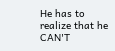He has to realize that he CAN'T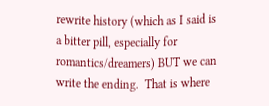rewrite history (which as I said is a bitter pill, especially for romantics/dreamers) BUT we can write the ending.  That is where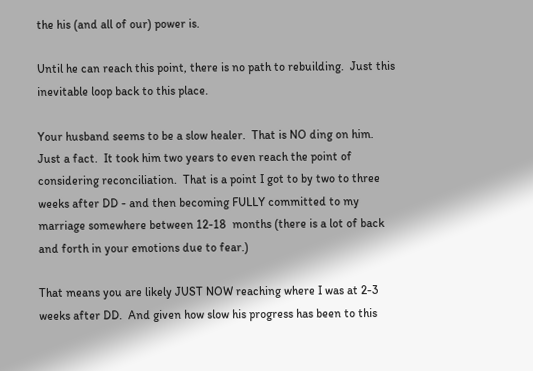the his (and all of our) power is.

Until he can reach this point, there is no path to rebuilding.  Just this inevitable loop back to this place.

Your husband seems to be a slow healer.  That is NO ding on him.  Just a fact.  It took him two years to even reach the point of considering reconciliation.  That is a point I got to by two to three weeks after DD - and then becoming FULLY committed to my marriage somewhere between 12-18  months (there is a lot of back and forth in your emotions due to fear.)

That means you are likely JUST NOW reaching where I was at 2-3 weeks after DD.  And given how slow his progress has been to this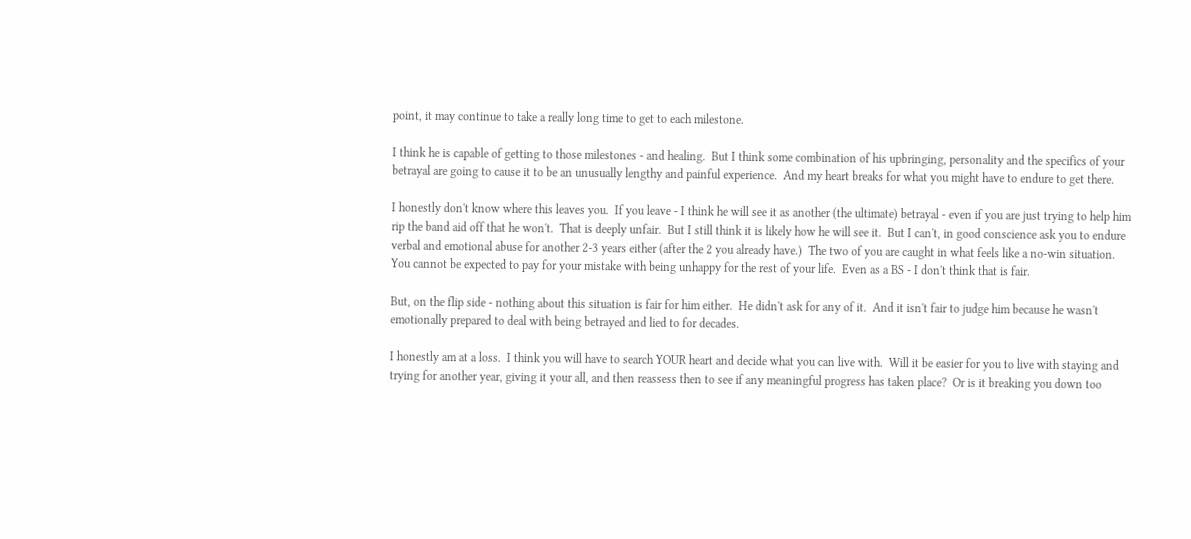point, it may continue to take a really long time to get to each milestone.

I think he is capable of getting to those milestones - and healing.  But I think some combination of his upbringing, personality and the specifics of your betrayal are going to cause it to be an unusually lengthy and painful experience.  And my heart breaks for what you might have to endure to get there.

I honestly don't know where this leaves you.  If you leave - I think he will see it as another (the ultimate) betrayal - even if you are just trying to help him rip the band aid off that he won't.  That is deeply unfair.  But I still think it is likely how he will see it.  But I can't, in good conscience ask you to endure verbal and emotional abuse for another 2-3 years either (after the 2 you already have.)  The two of you are caught in what feels like a no-win situation.  You cannot be expected to pay for your mistake with being unhappy for the rest of your life.  Even as a BS - I don't think that is fair.

But, on the flip side - nothing about this situation is fair for him either.  He didn't ask for any of it.  And it isn't fair to judge him because he wasn't emotionally prepared to deal with being betrayed and lied to for decades.

I honestly am at a loss.  I think you will have to search YOUR heart and decide what you can live with.  Will it be easier for you to live with staying and trying for another year, giving it your all, and then reassess then to see if any meaningful progress has taken place?  Or is it breaking you down too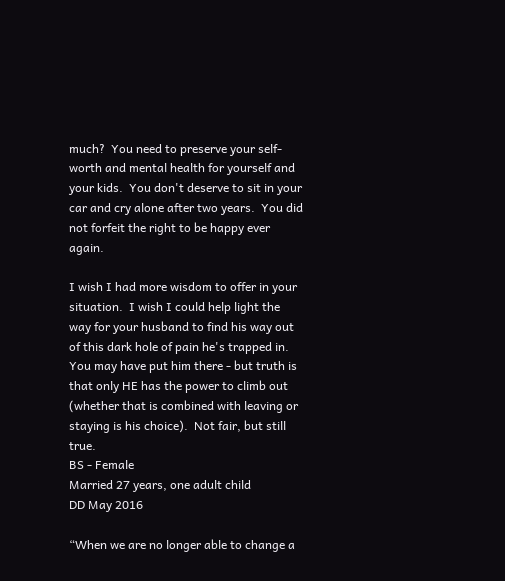much?  You need to preserve your self-worth and mental health for yourself and your kids.  You don't deserve to sit in your car and cry alone after two years.  You did not forfeit the right to be happy ever again.

I wish I had more wisdom to offer in your situation.  I wish I could help light the way for your husband to find his way out of this dark hole of pain he's trapped in.  You may have put him there - but truth is that only HE has the power to climb out (whether that is combined with leaving or staying is his choice).  Not fair, but still true.
BS - Female
Married 27 years, one adult child
DD May 2016

“When we are no longer able to change a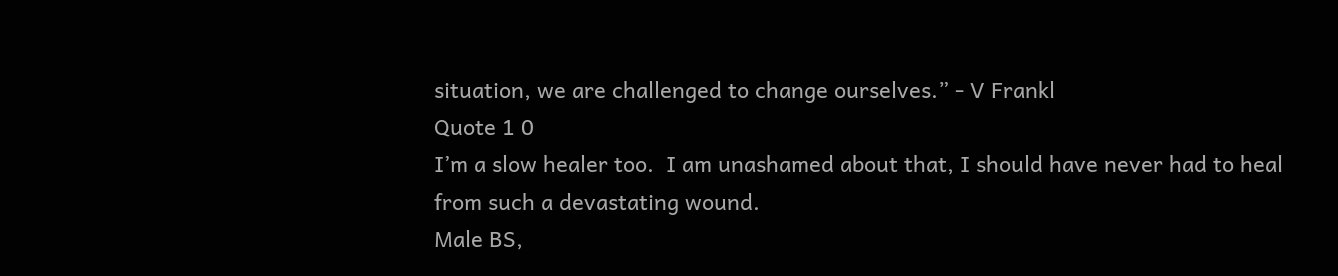situation, we are challenged to change ourselves.” - V Frankl
Quote 1 0
I’m a slow healer too.  I am unashamed about that, I should have never had to heal from such a devastating wound.
Male BS,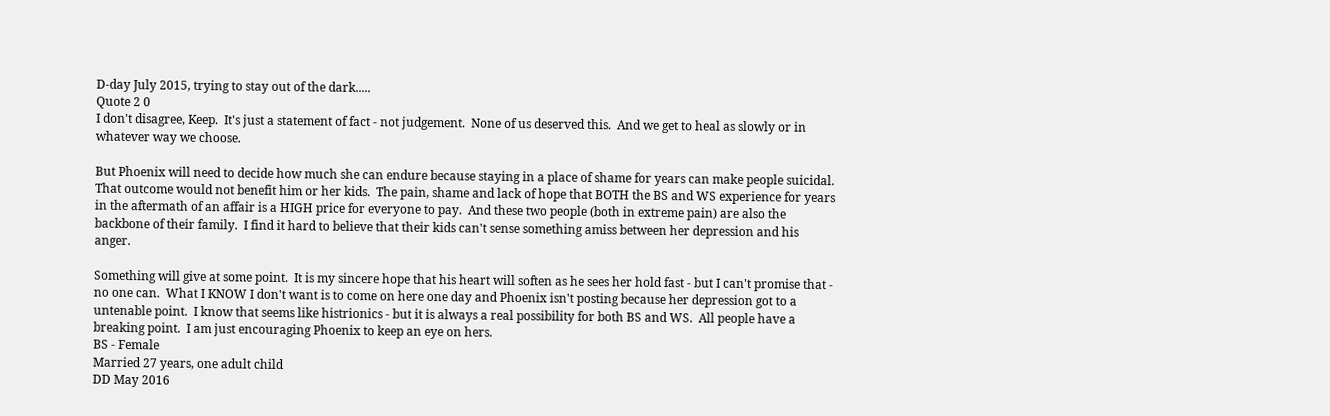D-day July 2015, trying to stay out of the dark.....
Quote 2 0
I don't disagree, Keep.  It's just a statement of fact - not judgement.  None of us deserved this.  And we get to heal as slowly or in whatever way we choose.

But Phoenix will need to decide how much she can endure because staying in a place of shame for years can make people suicidal.  That outcome would not benefit him or her kids.  The pain, shame and lack of hope that BOTH the BS and WS experience for years in the aftermath of an affair is a HIGH price for everyone to pay.  And these two people (both in extreme pain) are also the backbone of their family.  I find it hard to believe that their kids can't sense something amiss between her depression and his anger.

Something will give at some point.  It is my sincere hope that his heart will soften as he sees her hold fast - but I can't promise that - no one can.  What I KNOW I don't want is to come on here one day and Phoenix isn't posting because her depression got to a untenable point.  I know that seems like histrionics - but it is always a real possibility for both BS and WS.  All people have a breaking point.  I am just encouraging Phoenix to keep an eye on hers.
BS - Female
Married 27 years, one adult child
DD May 2016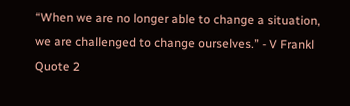“When we are no longer able to change a situation, we are challenged to change ourselves.” - V Frankl
Quote 2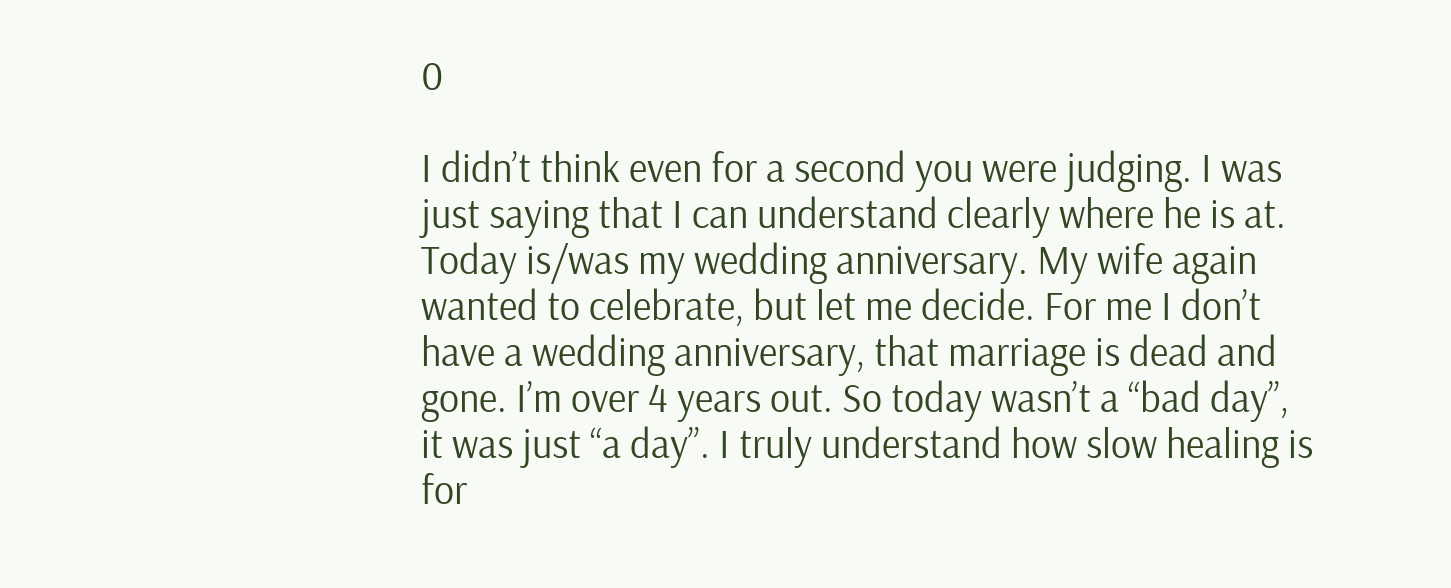0

I didn’t think even for a second you were judging. I was just saying that I can understand clearly where he is at. Today is/was my wedding anniversary. My wife again wanted to celebrate, but let me decide. For me I don’t have a wedding anniversary, that marriage is dead and gone. I’m over 4 years out. So today wasn’t a “bad day”, it was just “a day”. I truly understand how slow healing is for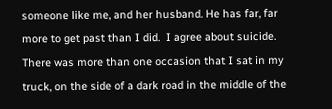someone like me, and her husband. He has far, far more to get past than I did.  I agree about suicide. There was more than one occasion that I sat in my truck, on the side of a dark road in the middle of the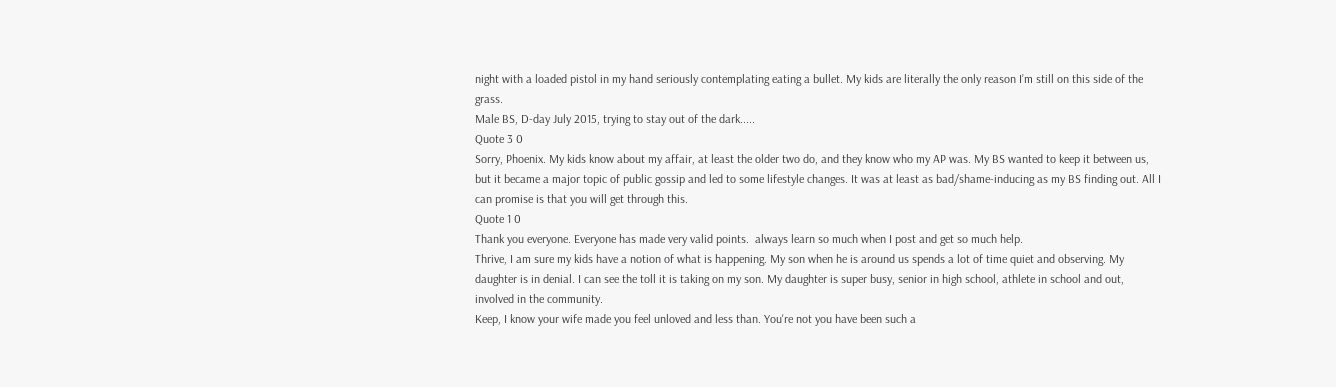night with a loaded pistol in my hand seriously contemplating eating a bullet. My kids are literally the only reason I’m still on this side of the grass.
Male BS, D-day July 2015, trying to stay out of the dark.....
Quote 3 0
Sorry, Phoenix. My kids know about my affair, at least the older two do, and they know who my AP was. My BS wanted to keep it between us, but it became a major topic of public gossip and led to some lifestyle changes. It was at least as bad/shame-inducing as my BS finding out. All I can promise is that you will get through this.
Quote 1 0
Thank you everyone. Everyone has made very valid points.  always learn so much when I post and get so much help.
Thrive, I am sure my kids have a notion of what is happening. My son when he is around us spends a lot of time quiet and observing. My daughter is in denial. I can see the toll it is taking on my son. My daughter is super busy, senior in high school, athlete in school and out, involved in the community.
Keep, I know your wife made you feel unloved and less than. You're not you have been such a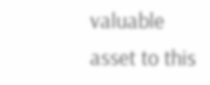valuable asset to this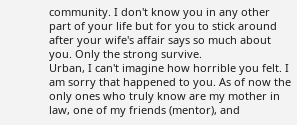community. I don't know you in any other part of your life but for you to stick around after your wife's affair says so much about you. Only the strong survive.
Urban, I can't imagine how horrible you felt. I am sorry that happened to you. As of now the only ones who truly know are my mother in law, one of my friends (mentor), and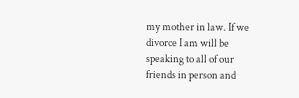my mother in law. If we divorce I am will be speaking to all of our friends in person and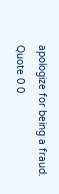apologize for being a fraud.
Quote 0 0